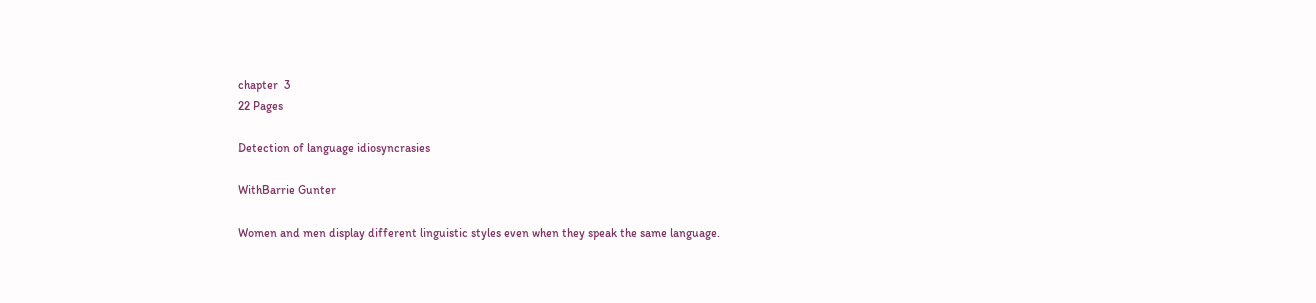chapter  3
22 Pages

Detection of language idiosyncrasies

WithBarrie Gunter

Women and men display different linguistic styles even when they speak the same language.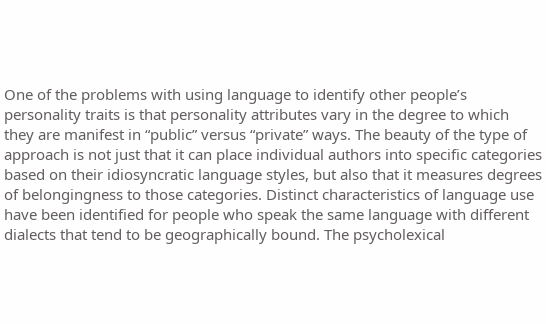One of the problems with using language to identify other people’s personality traits is that personality attributes vary in the degree to which they are manifest in “public” versus “private” ways. The beauty of the type of approach is not just that it can place individual authors into specific categories based on their idiosyncratic language styles, but also that it measures degrees of belongingness to those categories. Distinct characteristics of language use have been identified for people who speak the same language with different dialects that tend to be geographically bound. The psycholexical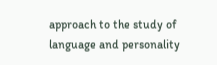approach to the study of language and personality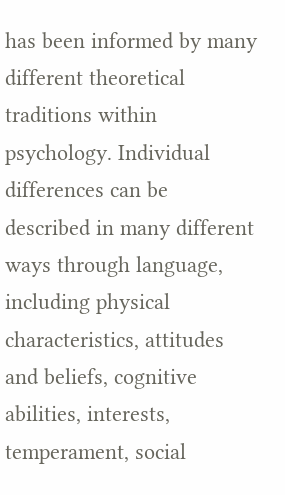has been informed by many different theoretical traditions within psychology. Individual differences can be described in many different ways through language, including physical characteristics, attitudes and beliefs, cognitive abilities, interests, temperament, social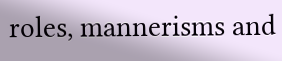roles, mannerisms and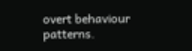overt behaviour patterns.